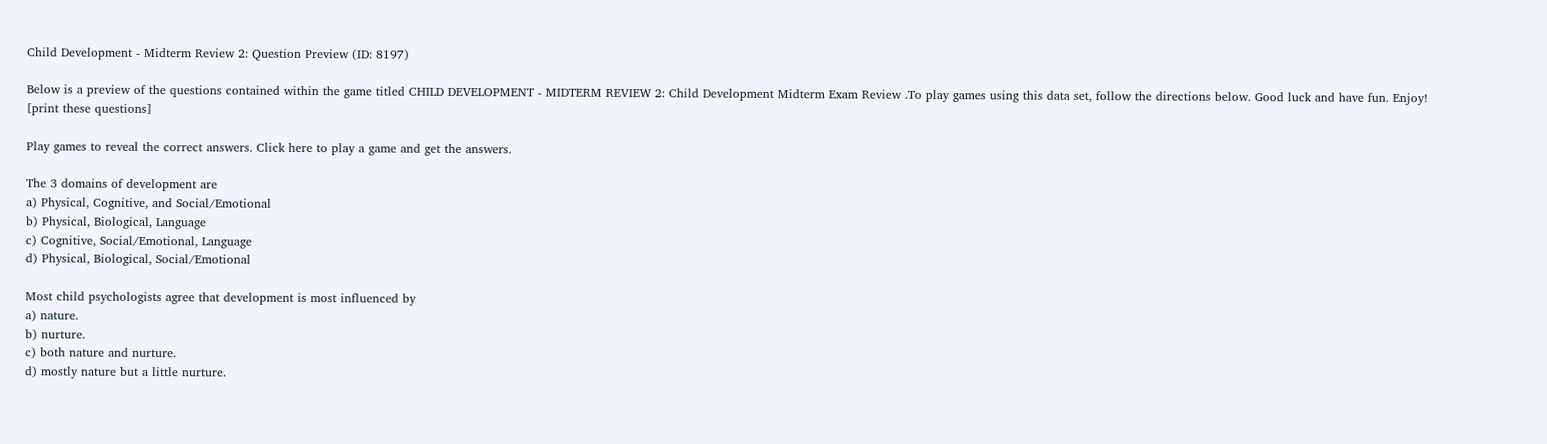Child Development - Midterm Review 2: Question Preview (ID: 8197)

Below is a preview of the questions contained within the game titled CHILD DEVELOPMENT - MIDTERM REVIEW 2: Child Development Midterm Exam Review .To play games using this data set, follow the directions below. Good luck and have fun. Enjoy! [print these questions]

Play games to reveal the correct answers. Click here to play a game and get the answers.

The 3 domains of development are
a) Physical, Cognitive, and Social/Emotional
b) Physical, Biological, Language
c) Cognitive, Social/Emotional, Language
d) Physical, Biological, Social/Emotional

Most child psychologists agree that development is most influenced by
a) nature.
b) nurture.
c) both nature and nurture.
d) mostly nature but a little nurture.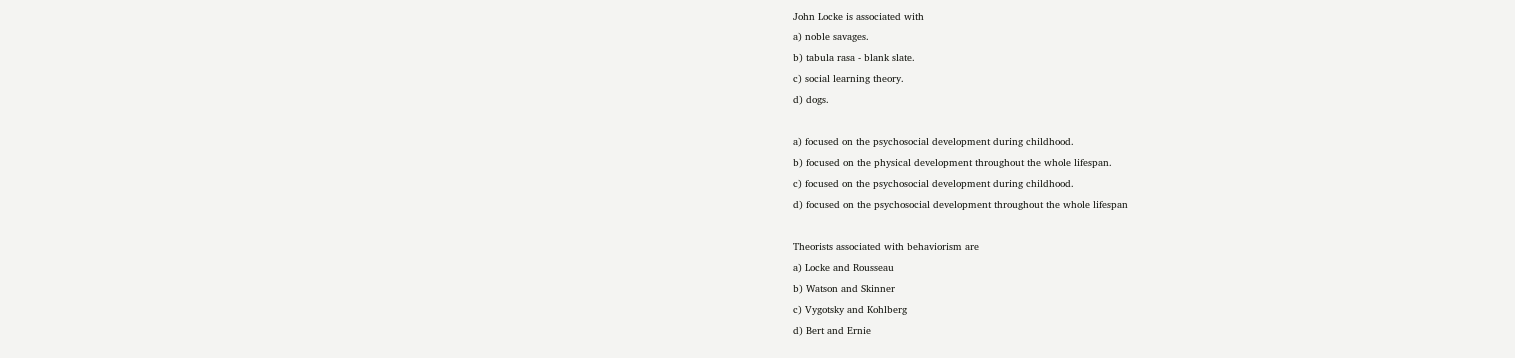John Locke is associated with
a) noble savages.
b) tabula rasa - blank slate.
c) social learning theory.
d) dogs.

a) focused on the psychosocial development during childhood.
b) focused on the physical development throughout the whole lifespan.
c) focused on the psychosocial development during childhood.
d) focused on the psychosocial development throughout the whole lifespan

Theorists associated with behaviorism are
a) Locke and Rousseau
b) Watson and Skinner
c) Vygotsky and Kohlberg
d) Bert and Ernie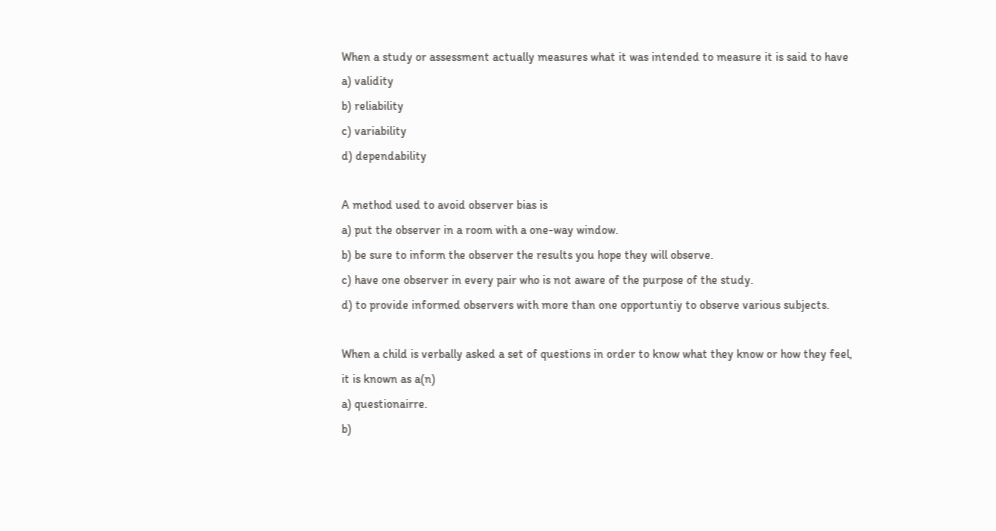When a study or assessment actually measures what it was intended to measure it is said to have
a) validity
b) reliability
c) variability
d) dependability

A method used to avoid observer bias is
a) put the observer in a room with a one-way window.
b) be sure to inform the observer the results you hope they will observe.
c) have one observer in every pair who is not aware of the purpose of the study.
d) to provide informed observers with more than one opportuntiy to observe various subjects.

When a child is verbally asked a set of questions in order to know what they know or how they feel, it is known as a(n)
a) questionairre.
b)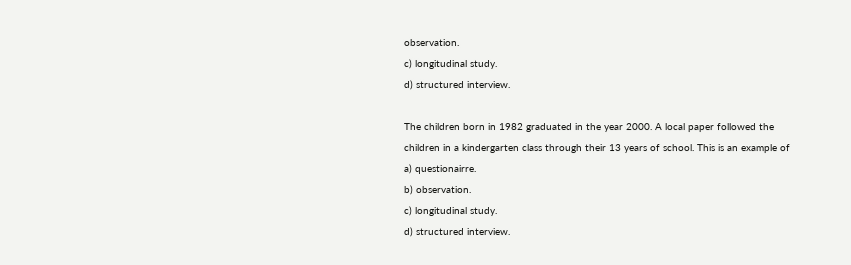observation.
c) longitudinal study.
d) structured interview.

The children born in 1982 graduated in the year 2000. A local paper followed the children in a kindergarten class through their 13 years of school. This is an example of
a) questionairre.
b) observation.
c) longitudinal study.
d) structured interview.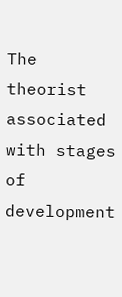The theorist associated with stages of development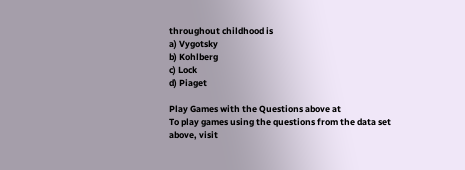throughout childhood is
a) Vygotsky
b) Kohlberg
c) Lock
d) Piaget

Play Games with the Questions above at
To play games using the questions from the data set above, visit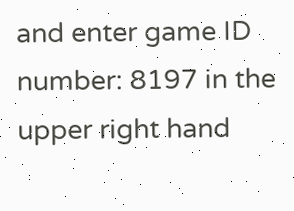and enter game ID number: 8197 in the upper right hand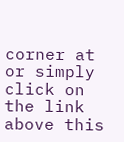corner at or simply click on the link above this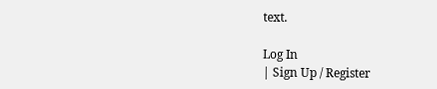text.

Log In
| Sign Up / Register